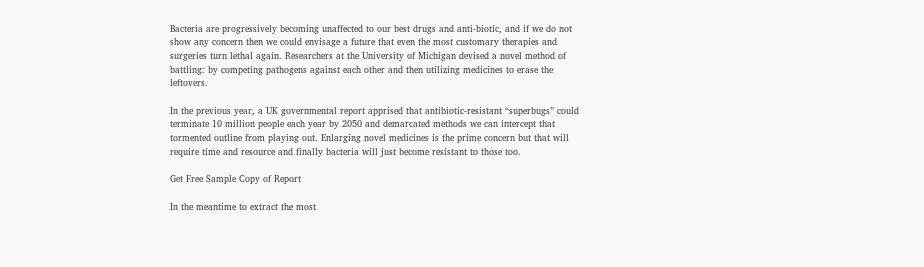Bacteria are progressively becoming unaffected to our best drugs and anti-biotic, and if we do not show any concern then we could envisage a future that even the most customary therapies and surgeries turn lethal again. Researchers at the University of Michigan devised a novel method of battling: by competing pathogens against each other and then utilizing medicines to erase the leftovers.

In the previous year, a UK governmental report apprised that antibiotic-resistant “superbugs” could terminate 10 million people each year by 2050 and demarcated methods we can intercept that tormented outline from playing out. Enlarging novel medicines is the prime concern but that will require time and resource and finally bacteria will just become resistant to those too.

Get Free Sample Copy of Report

In the meantime to extract the most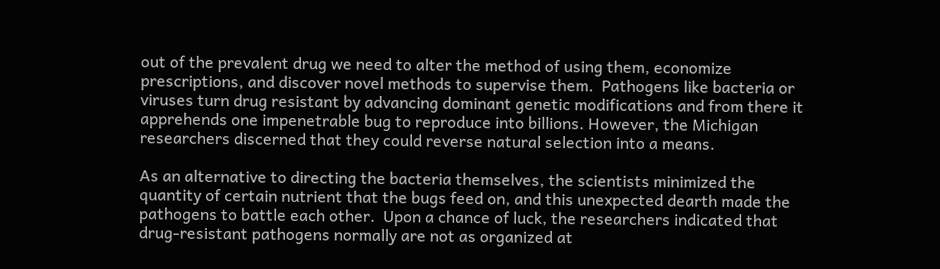out of the prevalent drug we need to alter the method of using them, economize prescriptions, and discover novel methods to supervise them.  Pathogens like bacteria or viruses turn drug resistant by advancing dominant genetic modifications and from there it apprehends one impenetrable bug to reproduce into billions. However, the Michigan researchers discerned that they could reverse natural selection into a means.

As an alternative to directing the bacteria themselves, the scientists minimized the quantity of certain nutrient that the bugs feed on, and this unexpected dearth made the pathogens to battle each other.  Upon a chance of luck, the researchers indicated that drug-resistant pathogens normally are not as organized at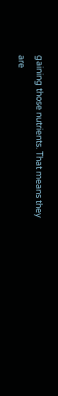gaining those nutrients. That means they are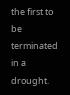the first to be terminated in a drought.